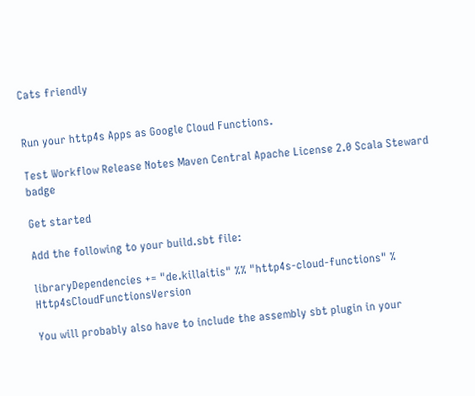Cats friendly


Run your http4s Apps as Google Cloud Functions.

Test Workflow Release Notes Maven Central Apache License 2.0 Scala Steward badge

Get started

Add the following to your build.sbt file:

libraryDependencies += "de.killaitis" %% "http4s-cloud-functions" % Http4sCloudFunctionsVersion

You will probably also have to include the assembly sbt plugin in your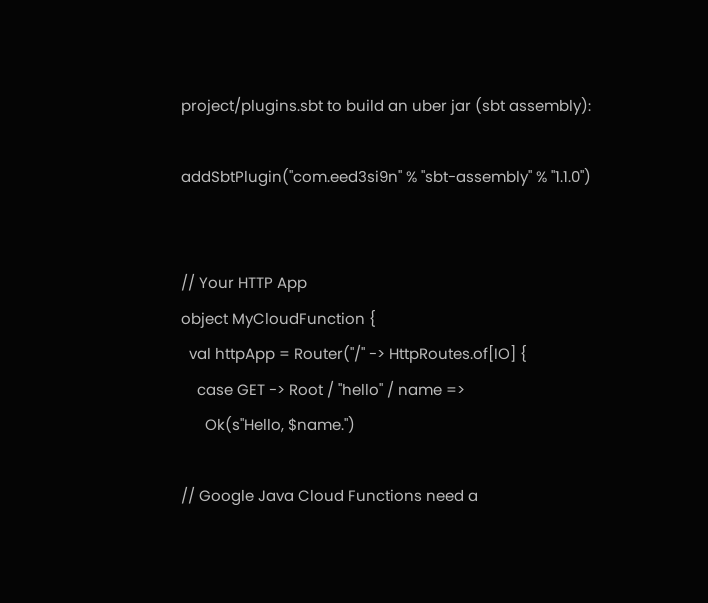project/plugins.sbt to build an uber jar (sbt assembly):

addSbtPlugin("com.eed3si9n" % "sbt-assembly" % "1.1.0")


// Your HTTP App
object MyCloudFunction {
  val httpApp = Router("/" -> HttpRoutes.of[IO] {
    case GET -> Root / "hello" / name =>
      Ok(s"Hello, $name.")

// Google Java Cloud Functions need a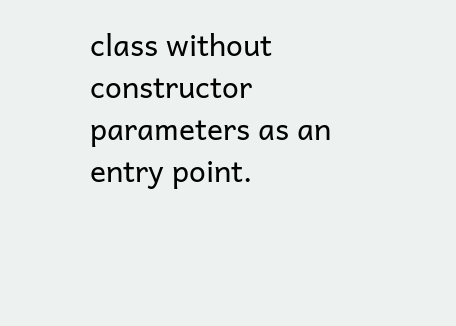class without constructor parameters as an entry point.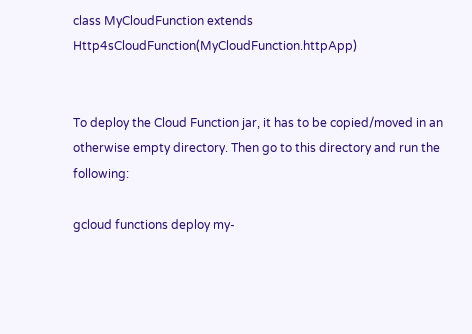class MyCloudFunction extends Http4sCloudFunction(MyCloudFunction.httpApp)


To deploy the Cloud Function jar, it has to be copied/moved in an otherwise empty directory. Then go to this directory and run the following:

gcloud functions deploy my-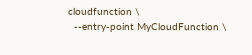cloudfunction \
  --entry-point MyCloudFunction \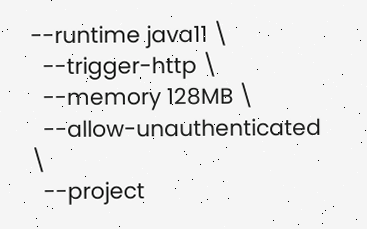--runtime java11 \
  --trigger-http \
  --memory 128MB \
  --allow-unauthenticated \
  --project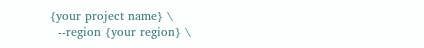{your project name} \
  --region {your region} \